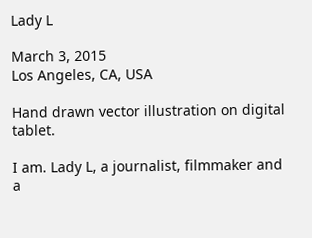Lady L

March 3, 2015
Los Angeles, CA, USA

Hand drawn vector illustration on digital tablet.

I am. Lady L, a journalist, filmmaker and a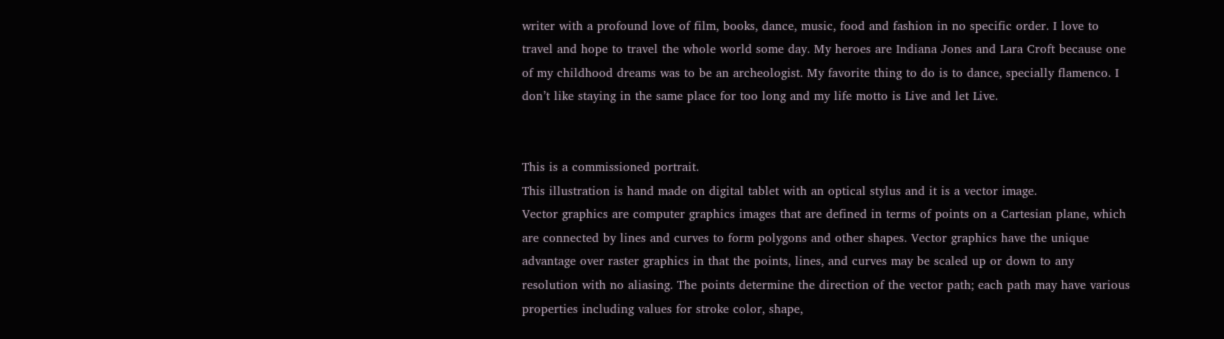writer with a profound love of film, books, dance, music, food and fashion in no specific order. I love to travel and hope to travel the whole world some day. My heroes are Indiana Jones and Lara Croft because one of my childhood dreams was to be an archeologist. My favorite thing to do is to dance, specially flamenco. I don’t like staying in the same place for too long and my life motto is Live and let Live.


This is a commissioned portrait.
This illustration is hand made on digital tablet with an optical stylus and it is a vector image.
Vector graphics are computer graphics images that are defined in terms of points on a Cartesian plane, which are connected by lines and curves to form polygons and other shapes. Vector graphics have the unique advantage over raster graphics in that the points, lines, and curves may be scaled up or down to any resolution with no aliasing. The points determine the direction of the vector path; each path may have various properties including values for stroke color, shape,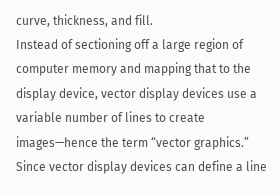curve, thickness, and fill.
Instead of sectioning off a large region of computer memory and mapping that to the display device, vector display devices use a variable number of lines to create images—hence the term “vector graphics.” Since vector display devices can define a line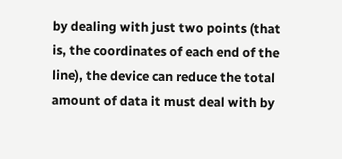by dealing with just two points (that is, the coordinates of each end of the line), the device can reduce the total amount of data it must deal with by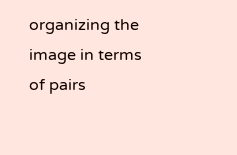organizing the image in terms of pairs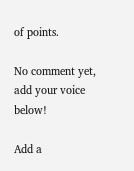of points.

No comment yet, add your voice below!

Add a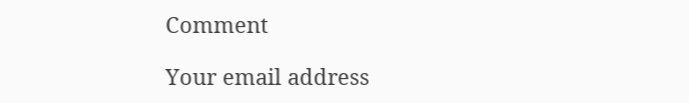Comment

Your email address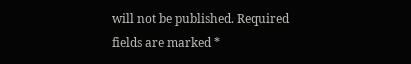will not be published. Required fields are marked *